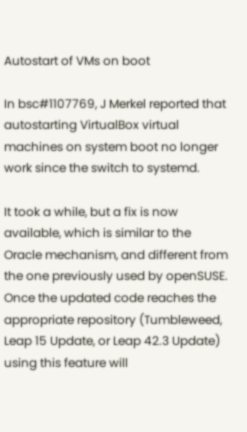Autostart of VMs on boot

In bsc#1107769, J Merkel reported that autostarting VirtualBox virtual machines on system boot no longer work since the switch to systemd.

It took a while, but a fix is now available, which is similar to the Oracle mechanism, and different from the one previously used by openSUSE. Once the updated code reaches the appropriate repository (Tumbleweed, Leap 15 Update, or Leap 42.3 Update) using this feature will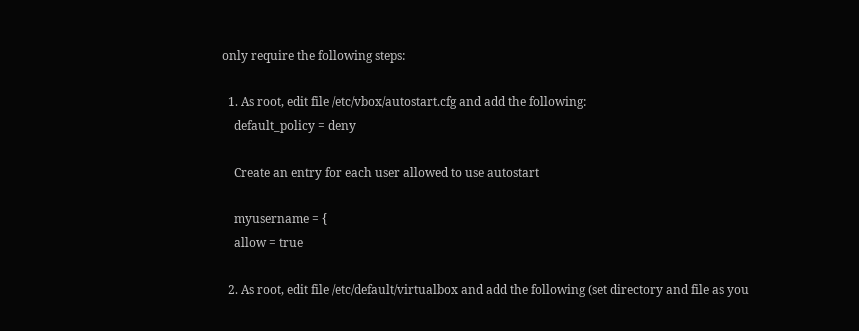only require the following steps:

  1. As root, edit file /etc/vbox/autostart.cfg and add the following:
    default_policy = deny

    Create an entry for each user allowed to use autostart

    myusername = {
    allow = true

  2. As root, edit file /etc/default/virtualbox and add the following (set directory and file as you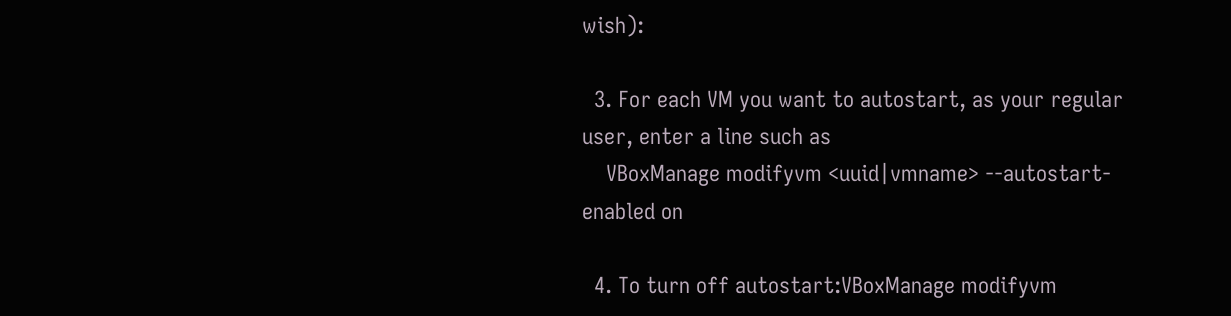wish):

  3. For each VM you want to autostart, as your regular user, enter a line such as
    VBoxManage modifyvm <uuid|vmname> --autostart-enabled on

  4. To turn off autostart:VBoxManage modifyvm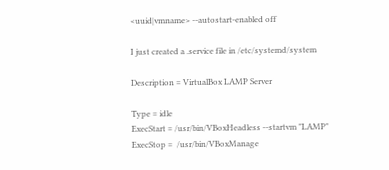<uuid|vmname> --autostart-enabled off

I just created a .service file in /etc/systemd/system

Description = VirtualBox LAMP Server

Type = idle
ExecStart = /usr/bin/VBoxHeadless --startvm "LAMP"
ExecStop =  /usr/bin/VBoxManage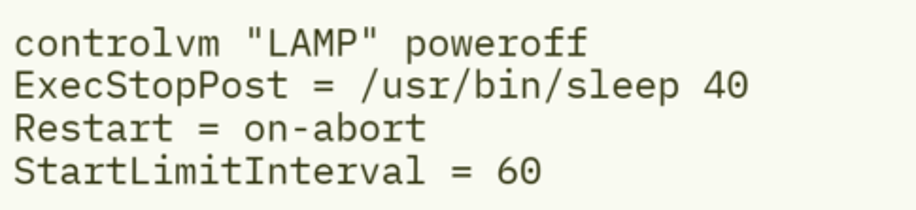controlvm "LAMP" poweroff
ExecStopPost = /usr/bin/sleep 40
Restart = on-abort
StartLimitInterval = 60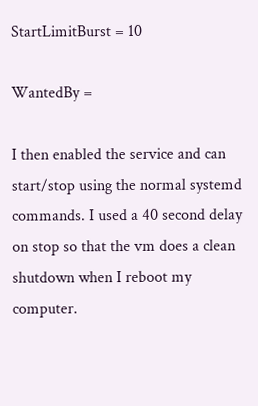StartLimitBurst = 10

WantedBy =

I then enabled the service and can start/stop using the normal systemd commands. I used a 40 second delay on stop so that the vm does a clean shutdown when I reboot my computer.